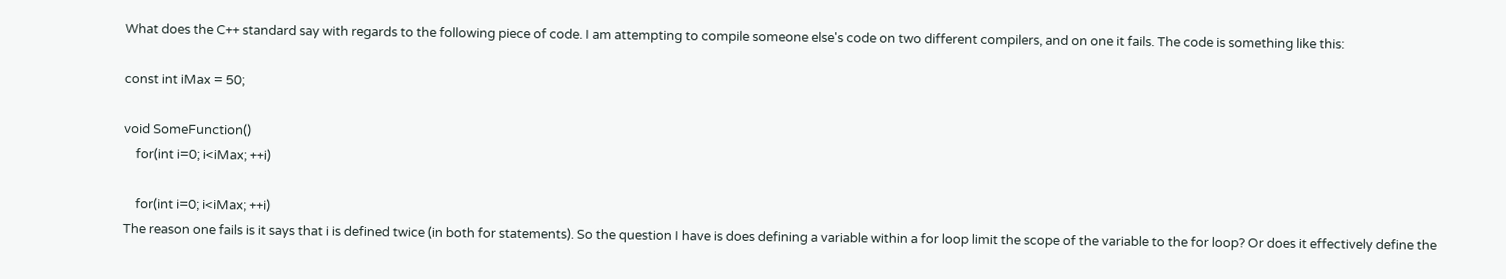What does the C++ standard say with regards to the following piece of code. I am attempting to compile someone else's code on two different compilers, and on one it fails. The code is something like this:

const int iMax = 50;

void SomeFunction()
    for(int i=0; i<iMax; ++i)

    for(int i=0; i<iMax; ++i)
The reason one fails is it says that i is defined twice (in both for statements). So the question I have is does defining a variable within a for loop limit the scope of the variable to the for loop? Or does it effectively define the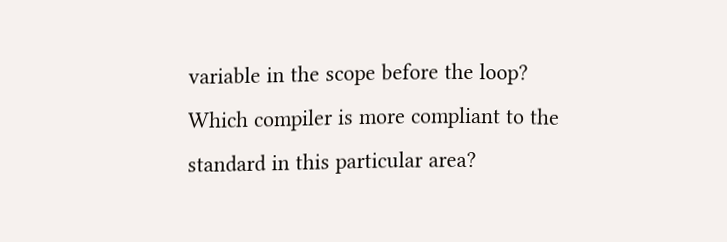variable in the scope before the loop? Which compiler is more compliant to the standard in this particular area?